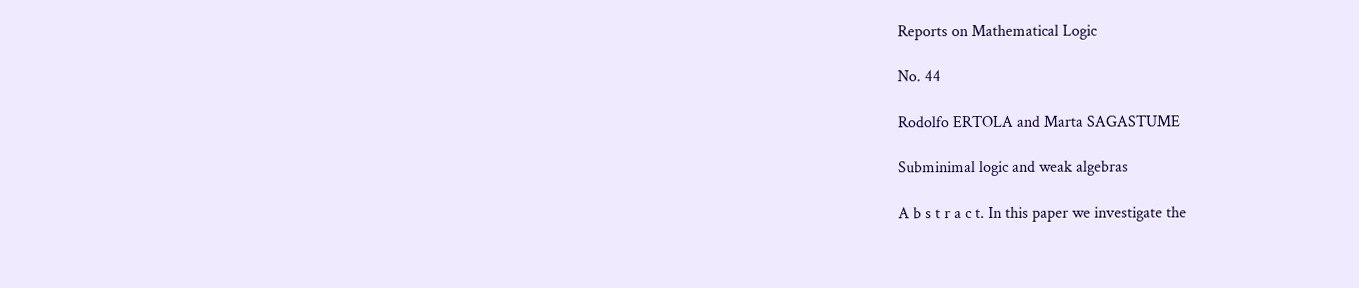Reports on Mathematical Logic

No. 44

Rodolfo ERTOLA and Marta SAGASTUME

Subminimal logic and weak algebras

A b s t r a c t. In this paper we investigate the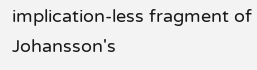implication-less fragment of Johansson's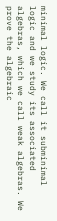minimal logic. We call it subminimal logic and we study its associated algebras, which we call weak algebras. We prove the algebraic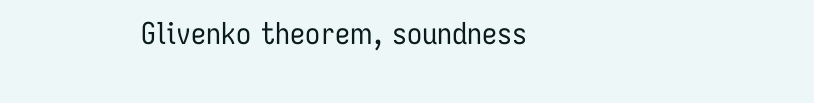Glivenko theorem, soundness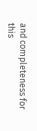and completeness for this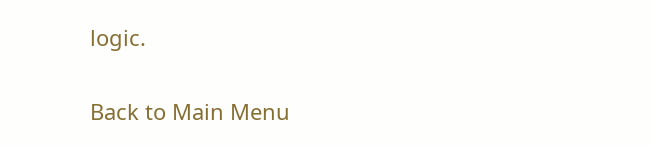logic.

Back to Main Menu